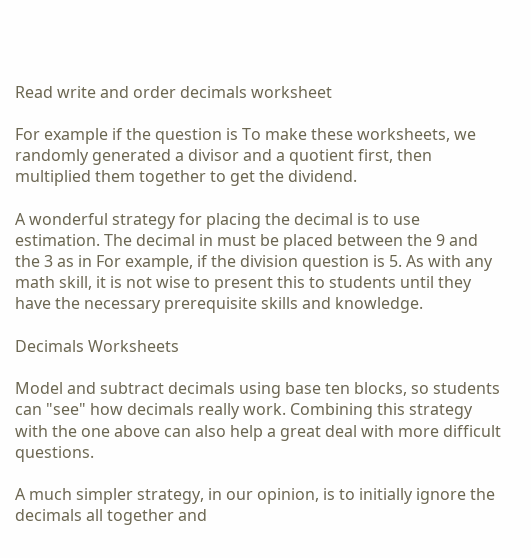Read write and order decimals worksheet

For example if the question is To make these worksheets, we randomly generated a divisor and a quotient first, then multiplied them together to get the dividend.

A wonderful strategy for placing the decimal is to use estimation. The decimal in must be placed between the 9 and the 3 as in For example, if the division question is 5. As with any math skill, it is not wise to present this to students until they have the necessary prerequisite skills and knowledge.

Decimals Worksheets

Model and subtract decimals using base ten blocks, so students can "see" how decimals really work. Combining this strategy with the one above can also help a great deal with more difficult questions.

A much simpler strategy, in our opinion, is to initially ignore the decimals all together and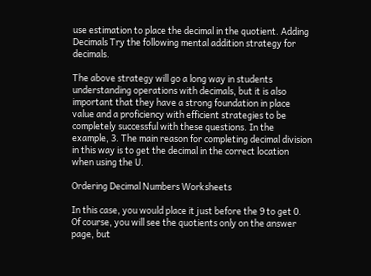use estimation to place the decimal in the quotient. Adding Decimals Try the following mental addition strategy for decimals.

The above strategy will go a long way in students understanding operations with decimals, but it is also important that they have a strong foundation in place value and a proficiency with efficient strategies to be completely successful with these questions. In the example, 3. The main reason for completing decimal division in this way is to get the decimal in the correct location when using the U.

Ordering Decimal Numbers Worksheets

In this case, you would place it just before the 9 to get 0. Of course, you will see the quotients only on the answer page, but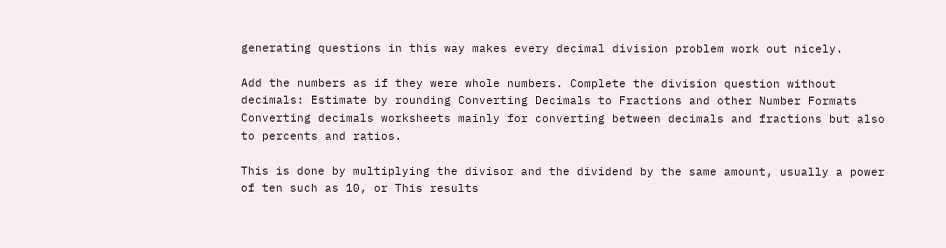generating questions in this way makes every decimal division problem work out nicely.

Add the numbers as if they were whole numbers. Complete the division question without decimals: Estimate by rounding Converting Decimals to Fractions and other Number Formats Converting decimals worksheets mainly for converting between decimals and fractions but also to percents and ratios.

This is done by multiplying the divisor and the dividend by the same amount, usually a power of ten such as 10, or This results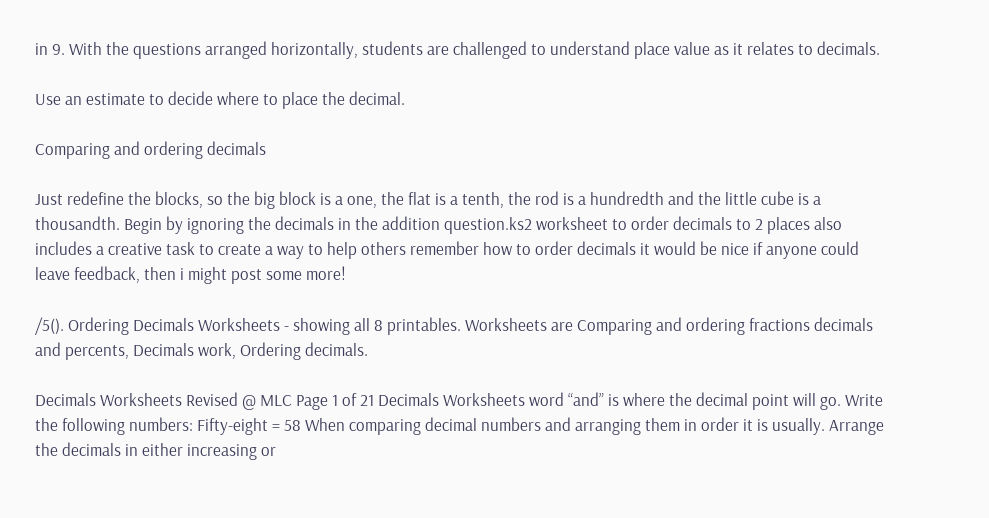in 9. With the questions arranged horizontally, students are challenged to understand place value as it relates to decimals.

Use an estimate to decide where to place the decimal.

Comparing and ordering decimals

Just redefine the blocks, so the big block is a one, the flat is a tenth, the rod is a hundredth and the little cube is a thousandth. Begin by ignoring the decimals in the addition question.ks2 worksheet to order decimals to 2 places also includes a creative task to create a way to help others remember how to order decimals it would be nice if anyone could leave feedback, then i might post some more!

/5(). Ordering Decimals Worksheets - showing all 8 printables. Worksheets are Comparing and ordering fractions decimals and percents, Decimals work, Ordering decimals.

Decimals Worksheets Revised @ MLC Page 1 of 21 Decimals Worksheets word “and” is where the decimal point will go. Write the following numbers: Fifty-eight = 58 When comparing decimal numbers and arranging them in order it is usually. Arrange the decimals in either increasing or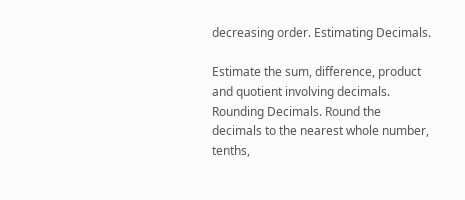decreasing order. Estimating Decimals.

Estimate the sum, difference, product and quotient involving decimals. Rounding Decimals. Round the decimals to the nearest whole number, tenths,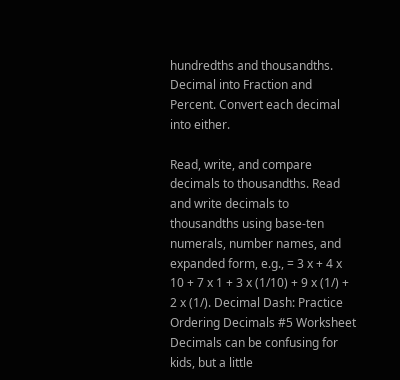hundredths and thousandths. Decimal into Fraction and Percent. Convert each decimal into either.

Read, write, and compare decimals to thousandths. Read and write decimals to thousandths using base-ten numerals, number names, and expanded form, e.g., = 3 x + 4 x 10 + 7 x 1 + 3 x (1/10) + 9 x (1/) + 2 x (1/). Decimal Dash: Practice Ordering Decimals #5 Worksheet Decimals can be confusing for kids, but a little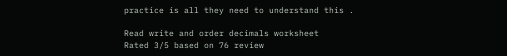practice is all they need to understand this .

Read write and order decimals worksheet
Rated 3/5 based on 76 review